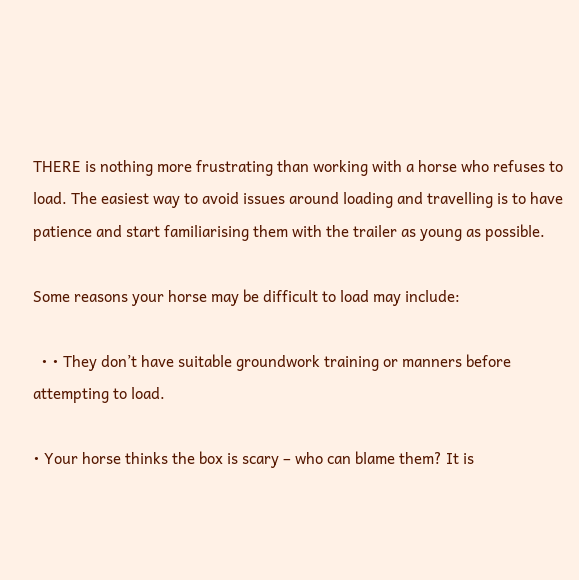THERE is nothing more frustrating than working with a horse who refuses to load. The easiest way to avoid issues around loading and travelling is to have patience and start familiarising them with the trailer as young as possible.

Some reasons your horse may be difficult to load may include:

  • • They don’t have suitable groundwork training or manners before attempting to load.

• Your horse thinks the box is scary – who can blame them? It is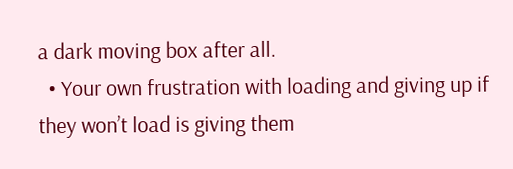a dark moving box after all.
  • Your own frustration with loading and giving up if they won’t load is giving them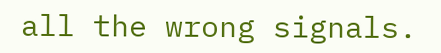all the wrong signals.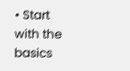• Start with the basics